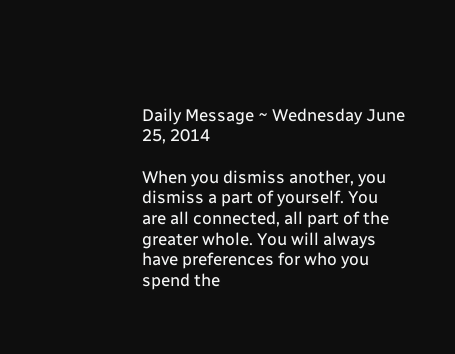Daily Message ~ Wednesday June 25, 2014

When you dismiss another, you dismiss a part of yourself. You are all connected, all part of the greater whole. You will always have preferences for who you spend the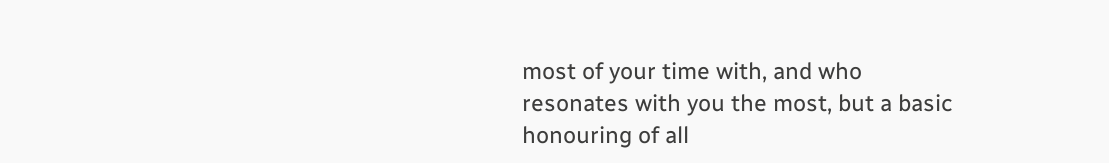most of your time with, and who resonates with you the most, but a basic honouring of all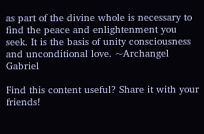as part of the divine whole is necessary to find the peace and enlightenment you seek. It is the basis of unity consciousness and unconditional love. ~Archangel Gabriel

Find this content useful? Share it with your friends!